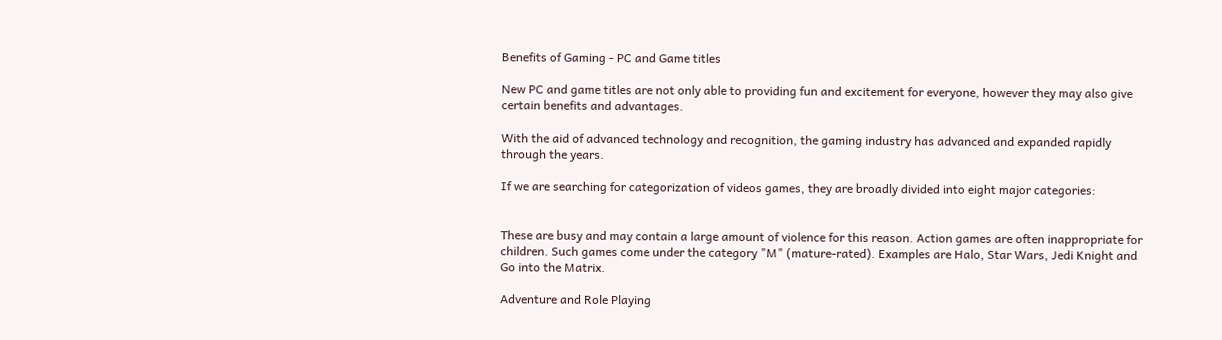Benefits of Gaming - PC and Game titles

New PC and game titles are not only able to providing fun and excitement for everyone, however they may also give certain benefits and advantages.

With the aid of advanced technology and recognition, the gaming industry has advanced and expanded rapidly through the years.

If we are searching for categorization of videos games, they are broadly divided into eight major categories:


These are busy and may contain a large amount of violence for this reason. Action games are often inappropriate for children. Such games come under the category "M" (mature-rated). Examples are Halo, Star Wars, Jedi Knight and Go into the Matrix.

Adventure and Role Playing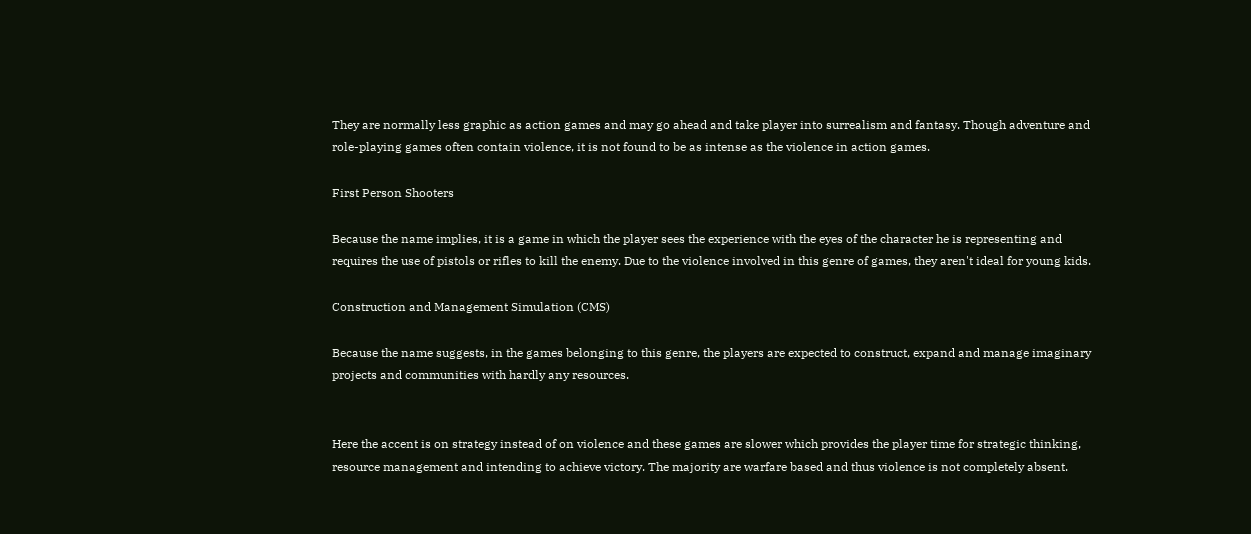They are normally less graphic as action games and may go ahead and take player into surrealism and fantasy. Though adventure and role-playing games often contain violence, it is not found to be as intense as the violence in action games.

First Person Shooters

Because the name implies, it is a game in which the player sees the experience with the eyes of the character he is representing and requires the use of pistols or rifles to kill the enemy. Due to the violence involved in this genre of games, they aren't ideal for young kids.

Construction and Management Simulation (CMS)

Because the name suggests, in the games belonging to this genre, the players are expected to construct, expand and manage imaginary projects and communities with hardly any resources.


Here the accent is on strategy instead of on violence and these games are slower which provides the player time for strategic thinking, resource management and intending to achieve victory. The majority are warfare based and thus violence is not completely absent.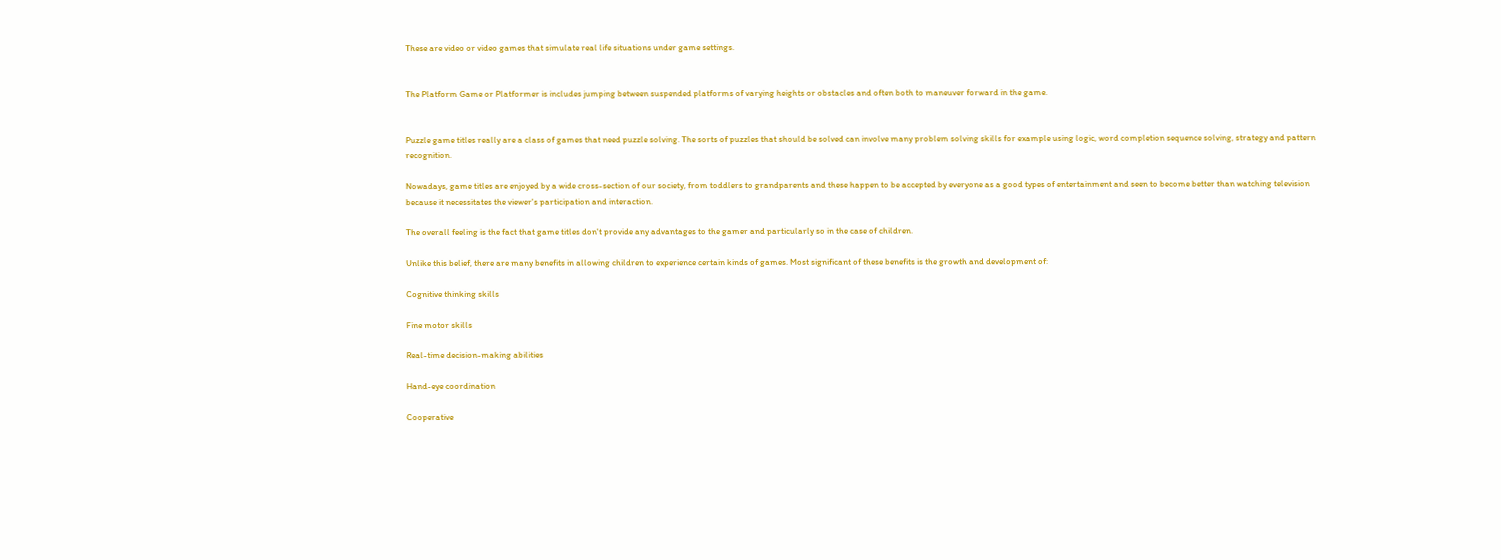These are video or video games that simulate real life situations under game settings.


The Platform Game or Platformer is includes jumping between suspended platforms of varying heights or obstacles and often both to maneuver forward in the game.


Puzzle game titles really are a class of games that need puzzle solving. The sorts of puzzles that should be solved can involve many problem solving skills for example using logic, word completion sequence solving, strategy and pattern recognition.

Nowadays, game titles are enjoyed by a wide cross-section of our society, from toddlers to grandparents and these happen to be accepted by everyone as a good types of entertainment and seen to become better than watching television because it necessitates the viewer's participation and interaction.

The overall feeling is the fact that game titles don't provide any advantages to the gamer and particularly so in the case of children.

Unlike this belief, there are many benefits in allowing children to experience certain kinds of games. Most significant of these benefits is the growth and development of:

Cognitive thinking skills

Fine motor skills

Real-time decision-making abilities

Hand-eye coordination

Cooperative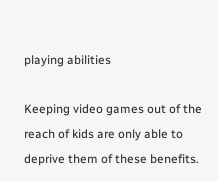playing abilities

Keeping video games out of the reach of kids are only able to deprive them of these benefits.